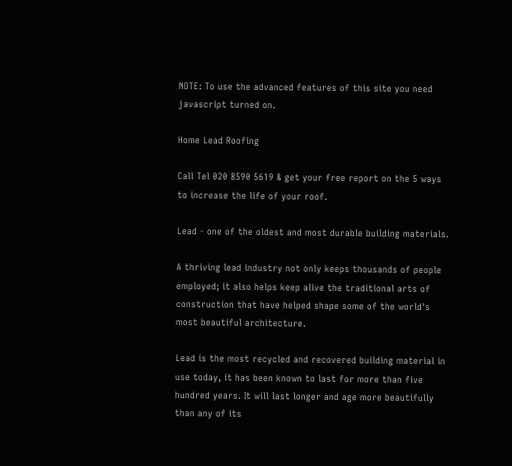NOTE: To use the advanced features of this site you need javascript turned on.

Home Lead Roofing

Call Tel 020 8590 5619 & get your free report on the 5 ways to increase the life of your roof.

Lead - one of the oldest and most durable building materials.

A thriving lead industry not only keeps thousands of people employed; it also helps keep alive the traditional arts of construction that have helped shape some of the world's most beautiful architecture.

Lead is the most recycled and recovered building material in use today, it has been known to last for more than five hundred years. It will last longer and age more beautifully than any of its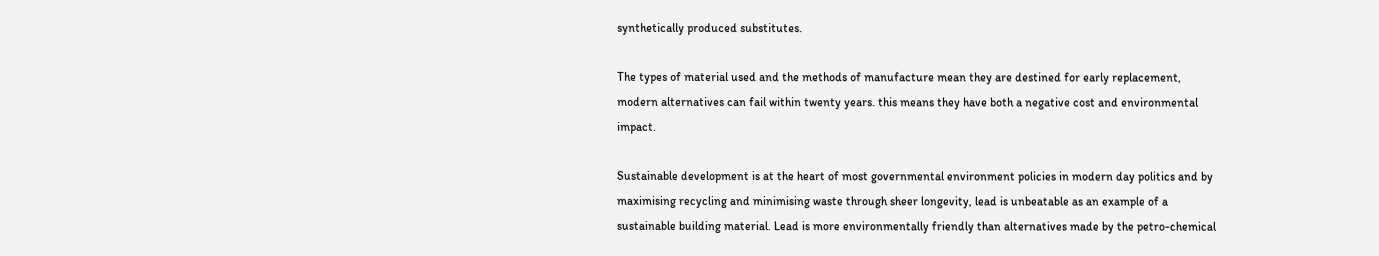synthetically produced substitutes.

The types of material used and the methods of manufacture mean they are destined for early replacement, modern alternatives can fail within twenty years. this means they have both a negative cost and environmental impact.

Sustainable development is at the heart of most governmental environment policies in modern day politics and by maximising recycling and minimising waste through sheer longevity, lead is unbeatable as an example of a sustainable building material. Lead is more environmentally friendly than alternatives made by the petro-chemical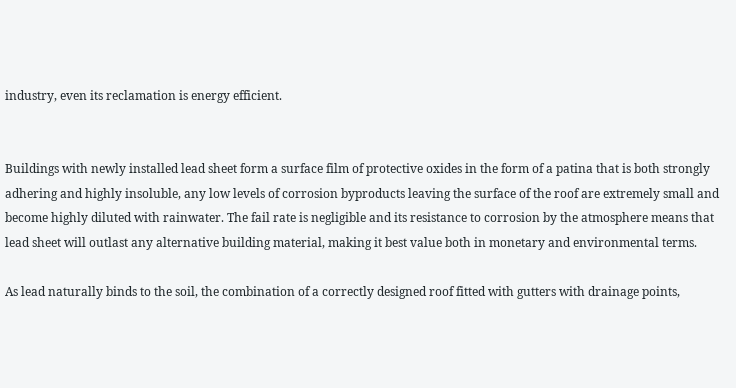industry, even its reclamation is energy efficient.


Buildings with newly installed lead sheet form a surface film of protective oxides in the form of a patina that is both strongly adhering and highly insoluble, any low levels of corrosion byproducts leaving the surface of the roof are extremely small and become highly diluted with rainwater. The fail rate is negligible and its resistance to corrosion by the atmosphere means that lead sheet will outlast any alternative building material, making it best value both in monetary and environmental terms.

As lead naturally binds to the soil, the combination of a correctly designed roof fitted with gutters with drainage points,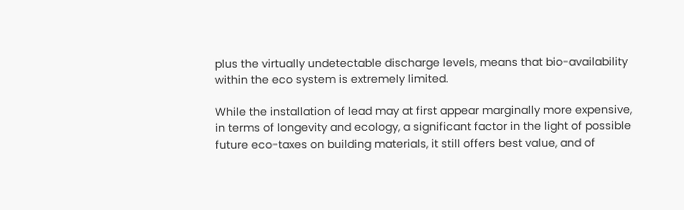plus the virtually undetectable discharge levels, means that bio-availability within the eco system is extremely limited.

While the installation of lead may at first appear marginally more expensive, in terms of longevity and ecology, a significant factor in the light of possible future eco-taxes on building materials, it still offers best value, and of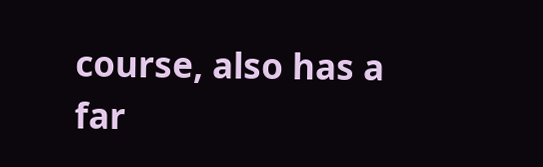course, also has a far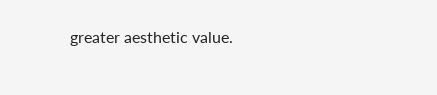greater aesthetic value.